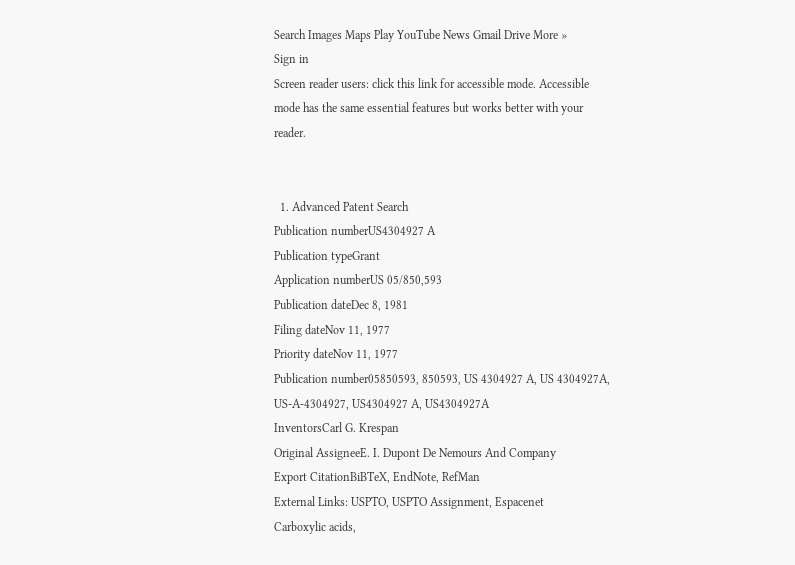Search Images Maps Play YouTube News Gmail Drive More »
Sign in
Screen reader users: click this link for accessible mode. Accessible mode has the same essential features but works better with your reader.


  1. Advanced Patent Search
Publication numberUS4304927 A
Publication typeGrant
Application numberUS 05/850,593
Publication dateDec 8, 1981
Filing dateNov 11, 1977
Priority dateNov 11, 1977
Publication number05850593, 850593, US 4304927 A, US 4304927A, US-A-4304927, US4304927 A, US4304927A
InventorsCarl G. Krespan
Original AssigneeE. I. Dupont De Nemours And Company
Export CitationBiBTeX, EndNote, RefMan
External Links: USPTO, USPTO Assignment, Espacenet
Carboxylic acids,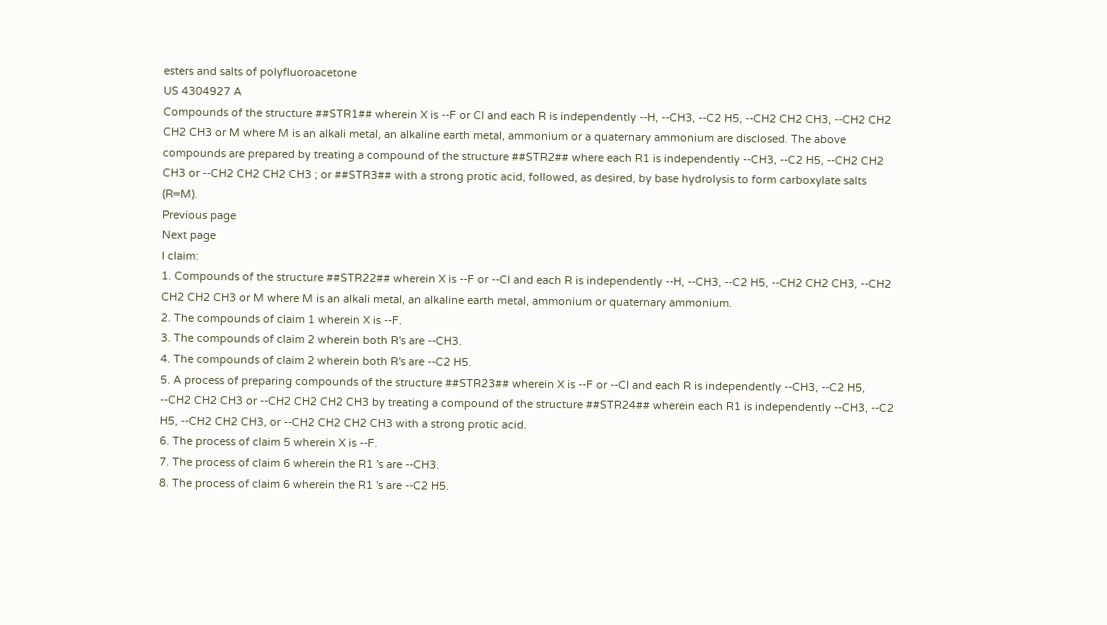esters and salts of polyfluoroacetone
US 4304927 A
Compounds of the structure ##STR1## wherein X is --F or Cl and each R is independently --H, --CH3, --C2 H5, --CH2 CH2 CH3, --CH2 CH2 CH2 CH3 or M where M is an alkali metal, an alkaline earth metal, ammonium or a quaternary ammonium are disclosed. The above compounds are prepared by treating a compound of the structure ##STR2## where each R1 is independently --CH3, --C2 H5, --CH2 CH2 CH3 or --CH2 CH2 CH2 CH3 ; or ##STR3## with a strong protic acid, followed, as desired, by base hydrolysis to form carboxylate salts (R═M).
Previous page
Next page
I claim:
1. Compounds of the structure ##STR22## wherein X is --F or --Cl and each R is independently --H, --CH3, --C2 H5, --CH2 CH2 CH3, --CH2 CH2 CH2 CH3 or M where M is an alkali metal, an alkaline earth metal, ammonium or quaternary ammonium.
2. The compounds of claim 1 wherein X is --F.
3. The compounds of claim 2 wherein both R's are --CH3.
4. The compounds of claim 2 wherein both R's are --C2 H5.
5. A process of preparing compounds of the structure ##STR23## wherein X is --F or --Cl and each R is independently --CH3, --C2 H5, --CH2 CH2 CH3 or --CH2 CH2 CH2 CH3 by treating a compound of the structure ##STR24## wherein each R1 is independently --CH3, --C2 H5, --CH2 CH2 CH3, or --CH2 CH2 CH2 CH3 with a strong protic acid.
6. The process of claim 5 wherein X is --F.
7. The process of claim 6 wherein the R1 's are --CH3.
8. The process of claim 6 wherein the R1 's are --C2 H5.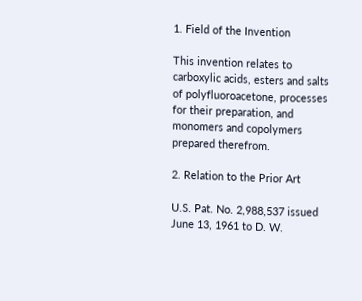1. Field of the Invention

This invention relates to carboxylic acids, esters and salts of polyfluoroacetone, processes for their preparation, and monomers and copolymers prepared therefrom.

2. Relation to the Prior Art

U.S. Pat. No. 2,988,537 issued June 13, 1961 to D. W.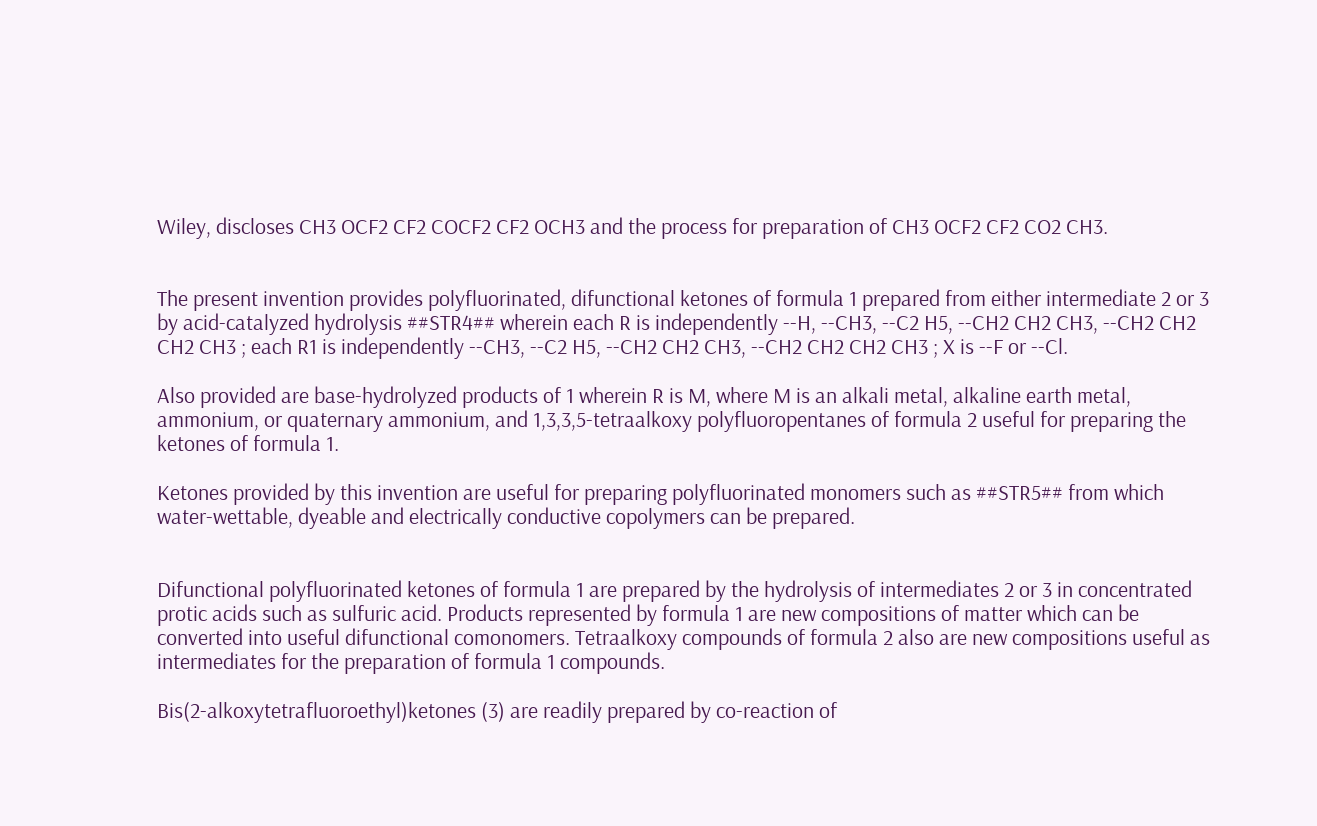Wiley, discloses CH3 OCF2 CF2 COCF2 CF2 OCH3 and the process for preparation of CH3 OCF2 CF2 CO2 CH3.


The present invention provides polyfluorinated, difunctional ketones of formula 1 prepared from either intermediate 2 or 3 by acid-catalyzed hydrolysis ##STR4## wherein each R is independently --H, --CH3, --C2 H5, --CH2 CH2 CH3, --CH2 CH2 CH2 CH3 ; each R1 is independently --CH3, --C2 H5, --CH2 CH2 CH3, --CH2 CH2 CH2 CH3 ; X is --F or --Cl.

Also provided are base-hydrolyzed products of 1 wherein R is M, where M is an alkali metal, alkaline earth metal, ammonium, or quaternary ammonium, and 1,3,3,5-tetraalkoxy polyfluoropentanes of formula 2 useful for preparing the ketones of formula 1.

Ketones provided by this invention are useful for preparing polyfluorinated monomers such as ##STR5## from which water-wettable, dyeable and electrically conductive copolymers can be prepared.


Difunctional polyfluorinated ketones of formula 1 are prepared by the hydrolysis of intermediates 2 or 3 in concentrated protic acids such as sulfuric acid. Products represented by formula 1 are new compositions of matter which can be converted into useful difunctional comonomers. Tetraalkoxy compounds of formula 2 also are new compositions useful as intermediates for the preparation of formula 1 compounds.

Bis(2-alkoxytetrafluoroethyl)ketones (3) are readily prepared by co-reaction of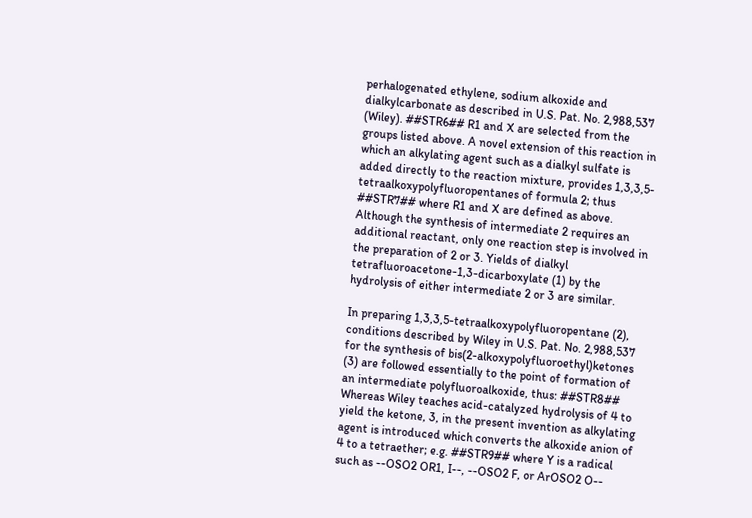perhalogenated ethylene, sodium alkoxide and dialkylcarbonate as described in U.S. Pat. No. 2,988,537 (Wiley). ##STR6## R1 and X are selected from the groups listed above. A novel extension of this reaction in which an alkylating agent such as a dialkyl sulfate is added directly to the reaction mixture, provides 1,3,3,5-tetraalkoxypolyfluoropentanes of formula 2; thus ##STR7## where R1 and X are defined as above. Although the synthesis of intermediate 2 requires an additional reactant, only one reaction step is involved in the preparation of 2 or 3. Yields of dialkyl tetrafluoroacetone-1,3-dicarboxylate (1) by the hydrolysis of either intermediate 2 or 3 are similar.

In preparing 1,3,3,5-tetraalkoxypolyfluoropentane (2), conditions described by Wiley in U.S. Pat. No. 2,988,537 for the synthesis of bis(2-alkoxypolyfluoroethyl)ketones (3) are followed essentially to the point of formation of an intermediate polyfluoroalkoxide, thus: ##STR8## Whereas Wiley teaches acid-catalyzed hydrolysis of 4 to yield the ketone, 3, in the present invention as alkylating agent is introduced which converts the alkoxide anion of 4 to a tetraether; e.g. ##STR9## where Y is a radical such as --OSO2 OR1, I--, --OSO2 F, or ArOSO2 O--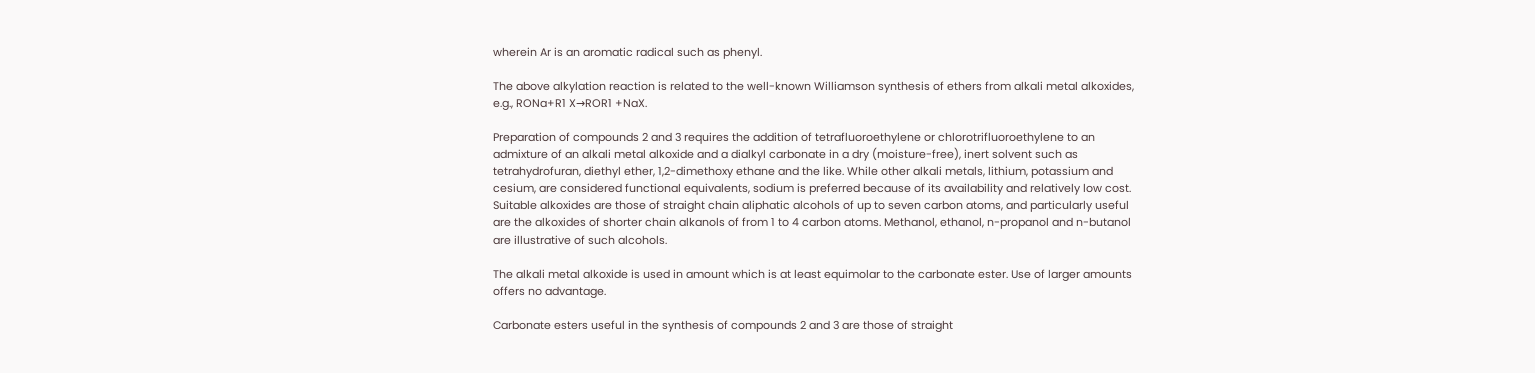wherein Ar is an aromatic radical such as phenyl.

The above alkylation reaction is related to the well-known Williamson synthesis of ethers from alkali metal alkoxides, e.g., RONa+R1 X→ROR1 +NaX.

Preparation of compounds 2 and 3 requires the addition of tetrafluoroethylene or chlorotrifluoroethylene to an admixture of an alkali metal alkoxide and a dialkyl carbonate in a dry (moisture-free), inert solvent such as tetrahydrofuran, diethyl ether, 1,2-dimethoxy ethane and the like. While other alkali metals, lithium, potassium and cesium, are considered functional equivalents, sodium is preferred because of its availability and relatively low cost. Suitable alkoxides are those of straight chain aliphatic alcohols of up to seven carbon atoms, and particularly useful are the alkoxides of shorter chain alkanols of from 1 to 4 carbon atoms. Methanol, ethanol, n-propanol and n-butanol are illustrative of such alcohols.

The alkali metal alkoxide is used in amount which is at least equimolar to the carbonate ester. Use of larger amounts offers no advantage.

Carbonate esters useful in the synthesis of compounds 2 and 3 are those of straight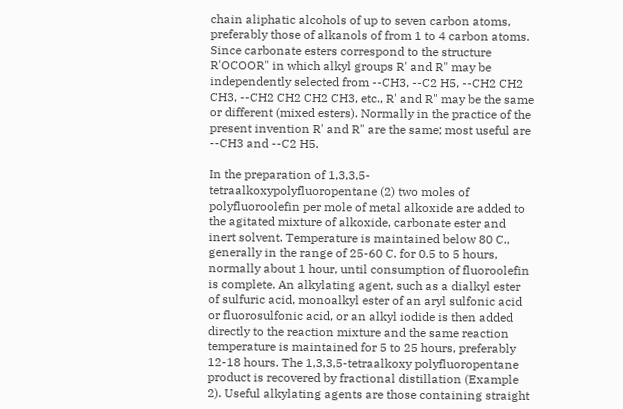chain aliphatic alcohols of up to seven carbon atoms, preferably those of alkanols of from 1 to 4 carbon atoms. Since carbonate esters correspond to the structure R'OCOOR" in which alkyl groups R' and R" may be independently selected from --CH3, --C2 H5, --CH2 CH2 CH3, --CH2 CH2 CH2 CH3, etc., R' and R" may be the same or different (mixed esters). Normally in the practice of the present invention R' and R" are the same; most useful are --CH3 and --C2 H5.

In the preparation of 1,3,3,5-tetraalkoxypolyfluoropentane (2) two moles of polyfluoroolefin per mole of metal alkoxide are added to the agitated mixture of alkoxide, carbonate ester and inert solvent. Temperature is maintained below 80 C., generally in the range of 25-60 C. for 0.5 to 5 hours, normally about 1 hour, until consumption of fluoroolefin is complete. An alkylating agent, such as a dialkyl ester of sulfuric acid, monoalkyl ester of an aryl sulfonic acid or fluorosulfonic acid, or an alkyl iodide is then added directly to the reaction mixture and the same reaction temperature is maintained for 5 to 25 hours, preferably 12-18 hours. The 1,3,3,5-tetraalkoxy polyfluoropentane product is recovered by fractional distillation (Example 2). Useful alkylating agents are those containing straight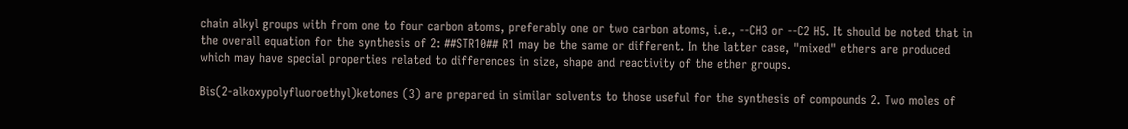chain alkyl groups with from one to four carbon atoms, preferably one or two carbon atoms, i.e., --CH3 or --C2 H5. It should be noted that in the overall equation for the synthesis of 2: ##STR10## R1 may be the same or different. In the latter case, "mixed" ethers are produced which may have special properties related to differences in size, shape and reactivity of the ether groups.

Bis(2-alkoxypolyfluoroethyl)ketones (3) are prepared in similar solvents to those useful for the synthesis of compounds 2. Two moles of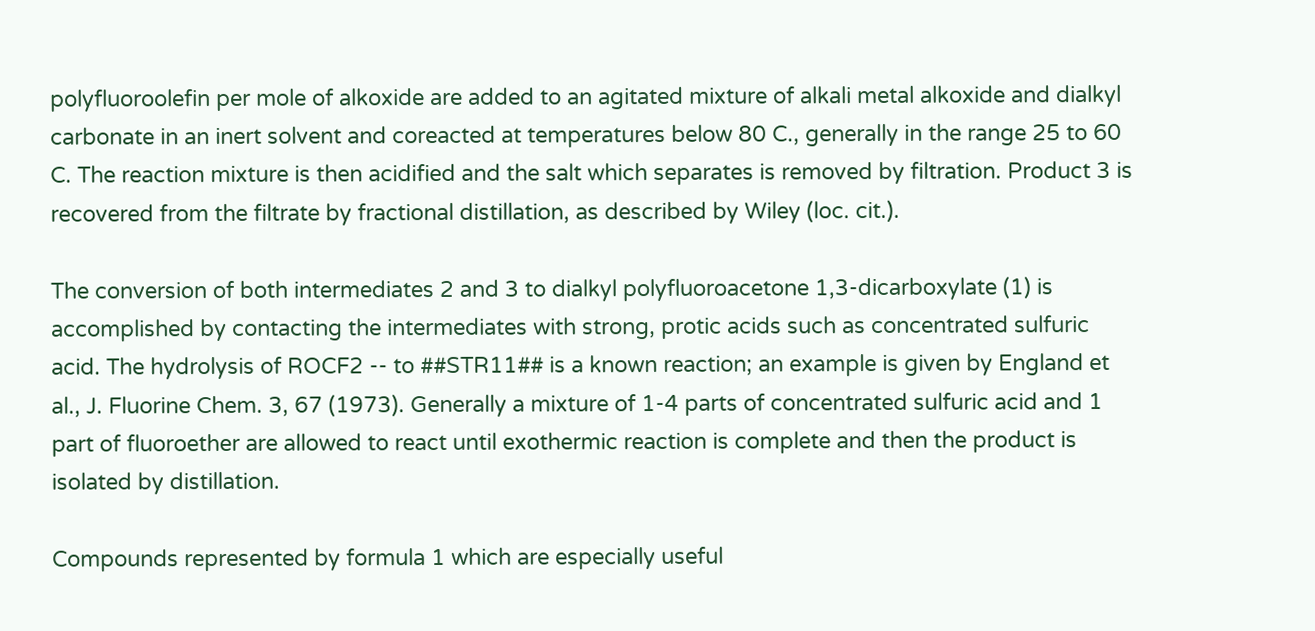polyfluoroolefin per mole of alkoxide are added to an agitated mixture of alkali metal alkoxide and dialkyl carbonate in an inert solvent and coreacted at temperatures below 80 C., generally in the range 25 to 60 C. The reaction mixture is then acidified and the salt which separates is removed by filtration. Product 3 is recovered from the filtrate by fractional distillation, as described by Wiley (loc. cit.).

The conversion of both intermediates 2 and 3 to dialkyl polyfluoroacetone 1,3-dicarboxylate (1) is accomplished by contacting the intermediates with strong, protic acids such as concentrated sulfuric acid. The hydrolysis of ROCF2 -- to ##STR11## is a known reaction; an example is given by England et al., J. Fluorine Chem. 3, 67 (1973). Generally a mixture of 1-4 parts of concentrated sulfuric acid and 1 part of fluoroether are allowed to react until exothermic reaction is complete and then the product is isolated by distillation.

Compounds represented by formula 1 which are especially useful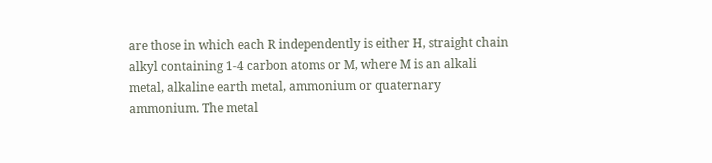are those in which each R independently is either H, straight chain alkyl containing 1-4 carbon atoms or M, where M is an alkali metal, alkaline earth metal, ammonium or quaternary ammonium. The metal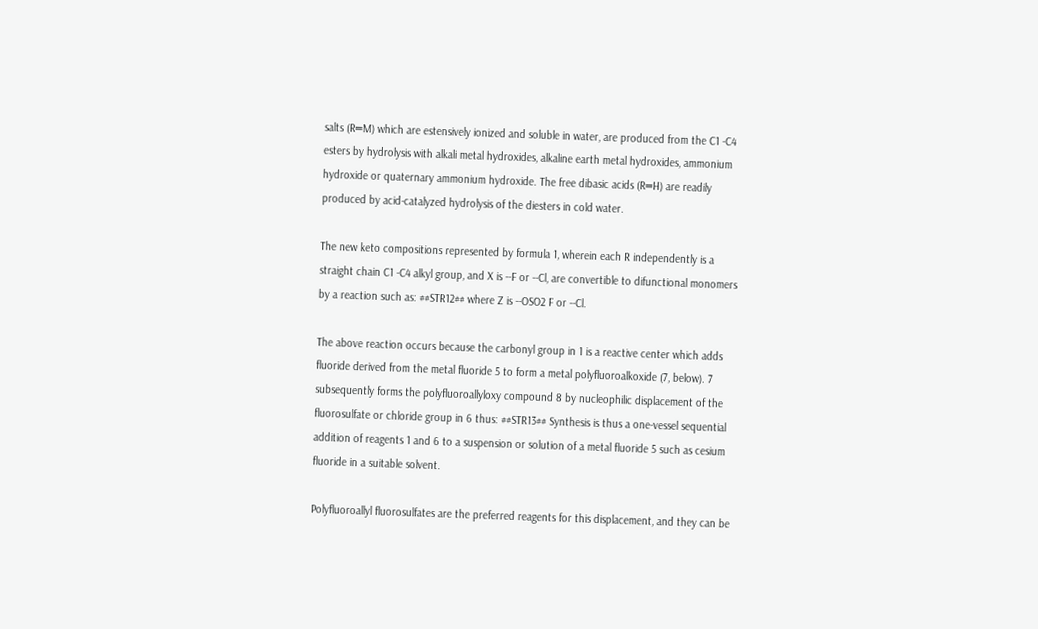salts (R═M) which are estensively ionized and soluble in water, are produced from the C1 -C4 esters by hydrolysis with alkali metal hydroxides, alkaline earth metal hydroxides, ammonium hydroxide or quaternary ammonium hydroxide. The free dibasic acids (R═H) are readily produced by acid-catalyzed hydrolysis of the diesters in cold water.

The new keto compositions represented by formula 1, wherein each R independently is a straight chain C1 -C4 alkyl group, and X is --F or --Cl, are convertible to difunctional monomers by a reaction such as: ##STR12## where Z is --OSO2 F or --Cl.

The above reaction occurs because the carbonyl group in 1 is a reactive center which adds fluoride derived from the metal fluoride 5 to form a metal polyfluoroalkoxide (7, below). 7 subsequently forms the polyfluoroallyloxy compound 8 by nucleophilic displacement of the fluorosulfate or chloride group in 6 thus: ##STR13## Synthesis is thus a one-vessel sequential addition of reagents 1 and 6 to a suspension or solution of a metal fluoride 5 such as cesium fluoride in a suitable solvent.

Polyfluoroallyl fluorosulfates are the preferred reagents for this displacement, and they can be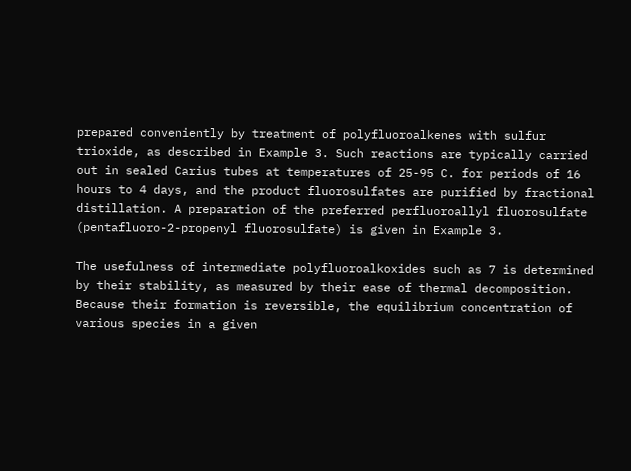prepared conveniently by treatment of polyfluoroalkenes with sulfur trioxide, as described in Example 3. Such reactions are typically carried out in sealed Carius tubes at temperatures of 25-95 C. for periods of 16 hours to 4 days, and the product fluorosulfates are purified by fractional distillation. A preparation of the preferred perfluoroallyl fluorosulfate (pentafluoro-2-propenyl fluorosulfate) is given in Example 3.

The usefulness of intermediate polyfluoroalkoxides such as 7 is determined by their stability, as measured by their ease of thermal decomposition. Because their formation is reversible, the equilibrium concentration of various species in a given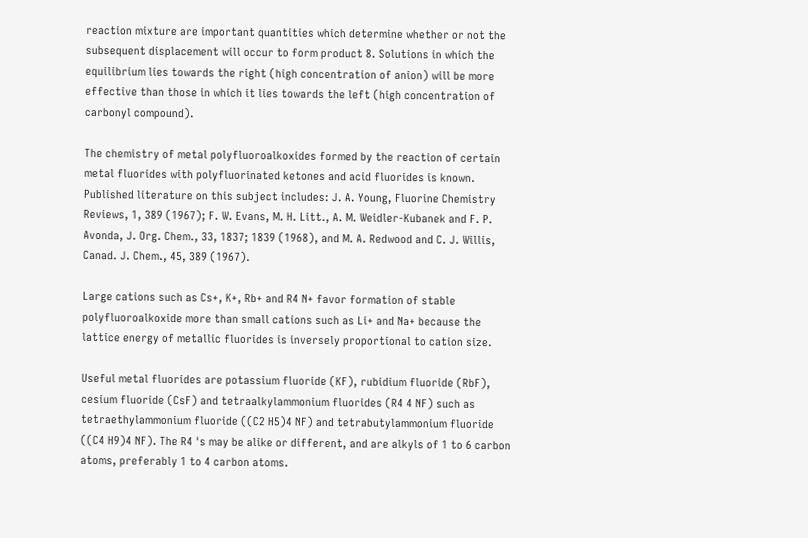reaction mixture are important quantities which determine whether or not the subsequent displacement will occur to form product 8. Solutions in which the equilibrium lies towards the right (high concentration of anion) will be more effective than those in which it lies towards the left (high concentration of carbonyl compound).

The chemistry of metal polyfluoroalkoxides formed by the reaction of certain metal fluorides with polyfluorinated ketones and acid fluorides is known. Published literature on this subject includes: J. A. Young, Fluorine Chemistry Reviews, 1, 389 (1967); F. W. Evans, M. H. Litt., A. M. Weidler-Kubanek and F. P. Avonda, J. Org. Chem., 33, 1837; 1839 (1968), and M. A. Redwood and C. J. Willis, Canad. J. Chem., 45, 389 (1967).

Large cations such as Cs+, K+, Rb+ and R4 N+ favor formation of stable polyfluoroalkoxide more than small cations such as Li+ and Na+ because the lattice energy of metallic fluorides is inversely proportional to cation size.

Useful metal fluorides are potassium fluoride (KF), rubidium fluoride (RbF), cesium fluoride (CsF) and tetraalkylammonium fluorides (R4 4 NF) such as tetraethylammonium fluoride ((C2 H5)4 NF) and tetrabutylammonium fluoride ((C4 H9)4 NF). The R4 's may be alike or different, and are alkyls of 1 to 6 carbon atoms, preferably 1 to 4 carbon atoms.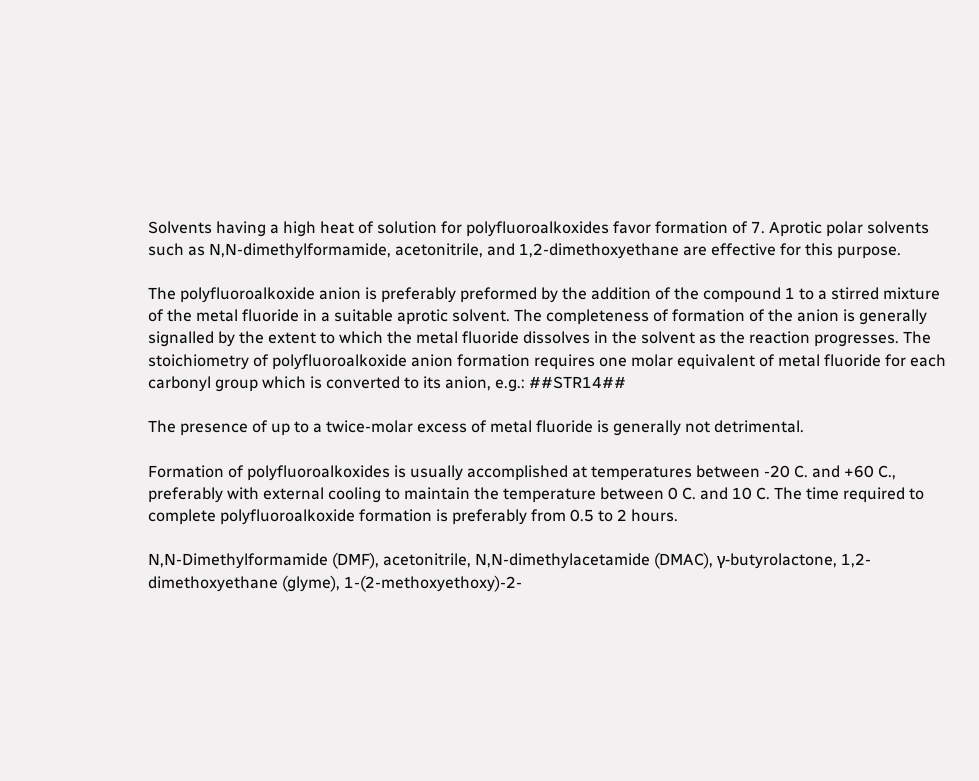Solvents having a high heat of solution for polyfluoroalkoxides favor formation of 7. Aprotic polar solvents such as N,N-dimethylformamide, acetonitrile, and 1,2-dimethoxyethane are effective for this purpose.

The polyfluoroalkoxide anion is preferably preformed by the addition of the compound 1 to a stirred mixture of the metal fluoride in a suitable aprotic solvent. The completeness of formation of the anion is generally signalled by the extent to which the metal fluoride dissolves in the solvent as the reaction progresses. The stoichiometry of polyfluoroalkoxide anion formation requires one molar equivalent of metal fluoride for each carbonyl group which is converted to its anion, e.g.: ##STR14##

The presence of up to a twice-molar excess of metal fluoride is generally not detrimental.

Formation of polyfluoroalkoxides is usually accomplished at temperatures between -20 C. and +60 C., preferably with external cooling to maintain the temperature between 0 C. and 10 C. The time required to complete polyfluoroalkoxide formation is preferably from 0.5 to 2 hours.

N,N-Dimethylformamide (DMF), acetonitrile, N,N-dimethylacetamide (DMAC), γ-butyrolactone, 1,2-dimethoxyethane (glyme), 1-(2-methoxyethoxy)-2-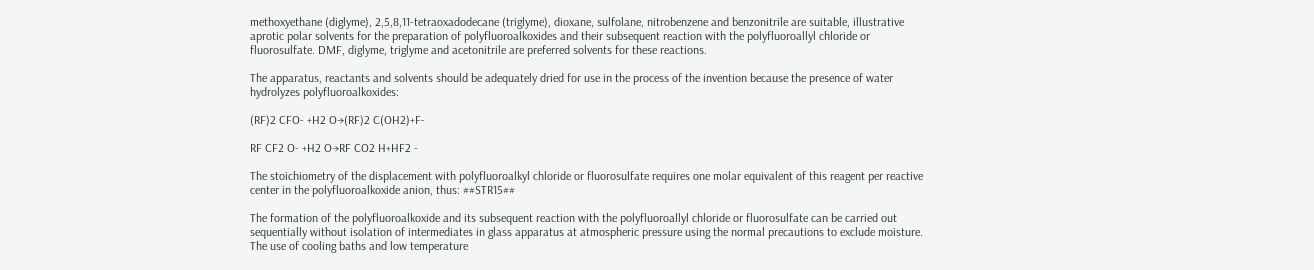methoxyethane (diglyme), 2,5,8,11-tetraoxadodecane (triglyme), dioxane, sulfolane, nitrobenzene and benzonitrile are suitable, illustrative aprotic polar solvents for the preparation of polyfluoroalkoxides and their subsequent reaction with the polyfluoroallyl chloride or fluorosulfate. DMF, diglyme, triglyme and acetonitrile are preferred solvents for these reactions.

The apparatus, reactants and solvents should be adequately dried for use in the process of the invention because the presence of water hydrolyzes polyfluoroalkoxides:

(RF)2 CFO- +H2 O→(RF)2 C(OH2)+F-

RF CF2 O- +H2 O→RF CO2 H+HF2 -

The stoichiometry of the displacement with polyfluoroalkyl chloride or fluorosulfate requires one molar equivalent of this reagent per reactive center in the polyfluoroalkoxide anion, thus: ##STR15##

The formation of the polyfluoroalkoxide and its subsequent reaction with the polyfluoroallyl chloride or fluorosulfate can be carried out sequentially without isolation of intermediates in glass apparatus at atmospheric pressure using the normal precautions to exclude moisture. The use of cooling baths and low temperature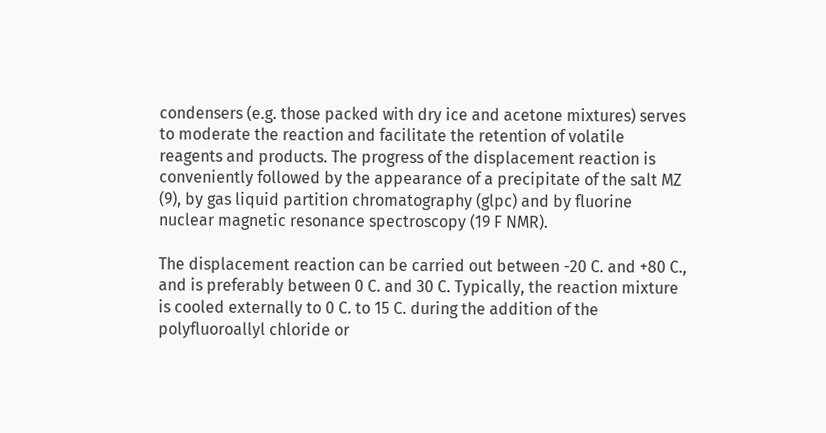condensers (e.g. those packed with dry ice and acetone mixtures) serves to moderate the reaction and facilitate the retention of volatile reagents and products. The progress of the displacement reaction is conveniently followed by the appearance of a precipitate of the salt MZ (9), by gas liquid partition chromatography (glpc) and by fluorine nuclear magnetic resonance spectroscopy (19 F NMR).

The displacement reaction can be carried out between -20 C. and +80 C., and is preferably between 0 C. and 30 C. Typically, the reaction mixture is cooled externally to 0 C. to 15 C. during the addition of the polyfluoroallyl chloride or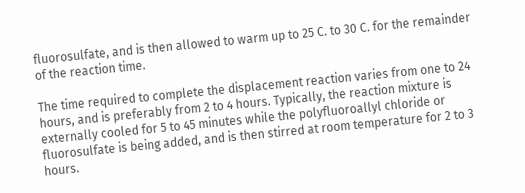fluorosulfate, and is then allowed to warm up to 25 C. to 30 C. for the remainder of the reaction time.

The time required to complete the displacement reaction varies from one to 24 hours, and is preferably from 2 to 4 hours. Typically, the reaction mixture is externally cooled for 5 to 45 minutes while the polyfluoroallyl chloride or fluorosulfate is being added, and is then stirred at room temperature for 2 to 3 hours.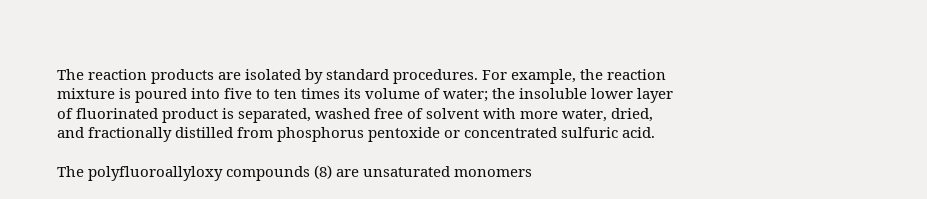The reaction products are isolated by standard procedures. For example, the reaction mixture is poured into five to ten times its volume of water; the insoluble lower layer of fluorinated product is separated, washed free of solvent with more water, dried, and fractionally distilled from phosphorus pentoxide or concentrated sulfuric acid.

The polyfluoroallyloxy compounds (8) are unsaturated monomers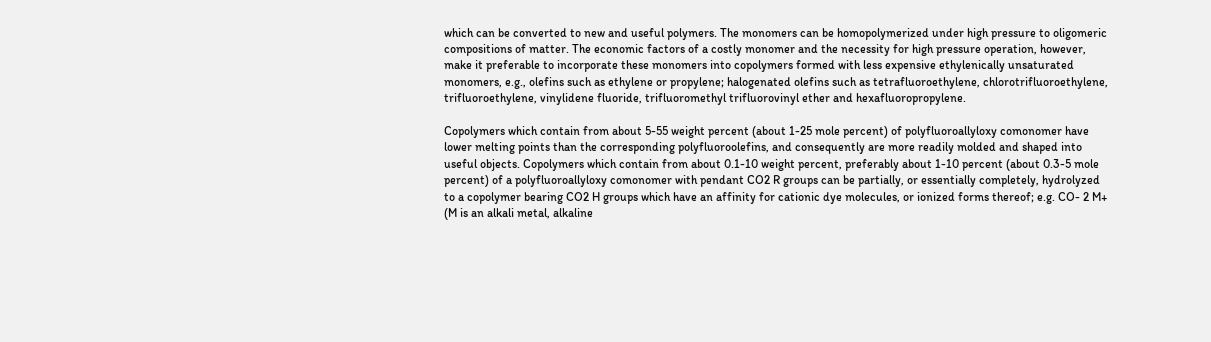which can be converted to new and useful polymers. The monomers can be homopolymerized under high pressure to oligomeric compositions of matter. The economic factors of a costly monomer and the necessity for high pressure operation, however, make it preferable to incorporate these monomers into copolymers formed with less expensive ethylenically unsaturated monomers, e.g., olefins such as ethylene or propylene; halogenated olefins such as tetrafluoroethylene, chlorotrifluoroethylene, trifluoroethylene, vinylidene fluoride, trifluoromethyl trifluorovinyl ether and hexafluoropropylene.

Copolymers which contain from about 5-55 weight percent (about 1-25 mole percent) of polyfluoroallyloxy comonomer have lower melting points than the corresponding polyfluoroolefins, and consequently are more readily molded and shaped into useful objects. Copolymers which contain from about 0.1-10 weight percent, preferably about 1-10 percent (about 0.3-5 mole percent) of a polyfluoroallyloxy comonomer with pendant CO2 R groups can be partially, or essentially completely, hydrolyzed to a copolymer bearing CO2 H groups which have an affinity for cationic dye molecules, or ionized forms thereof; e.g. CO- 2 M+ (M is an alkali metal, alkaline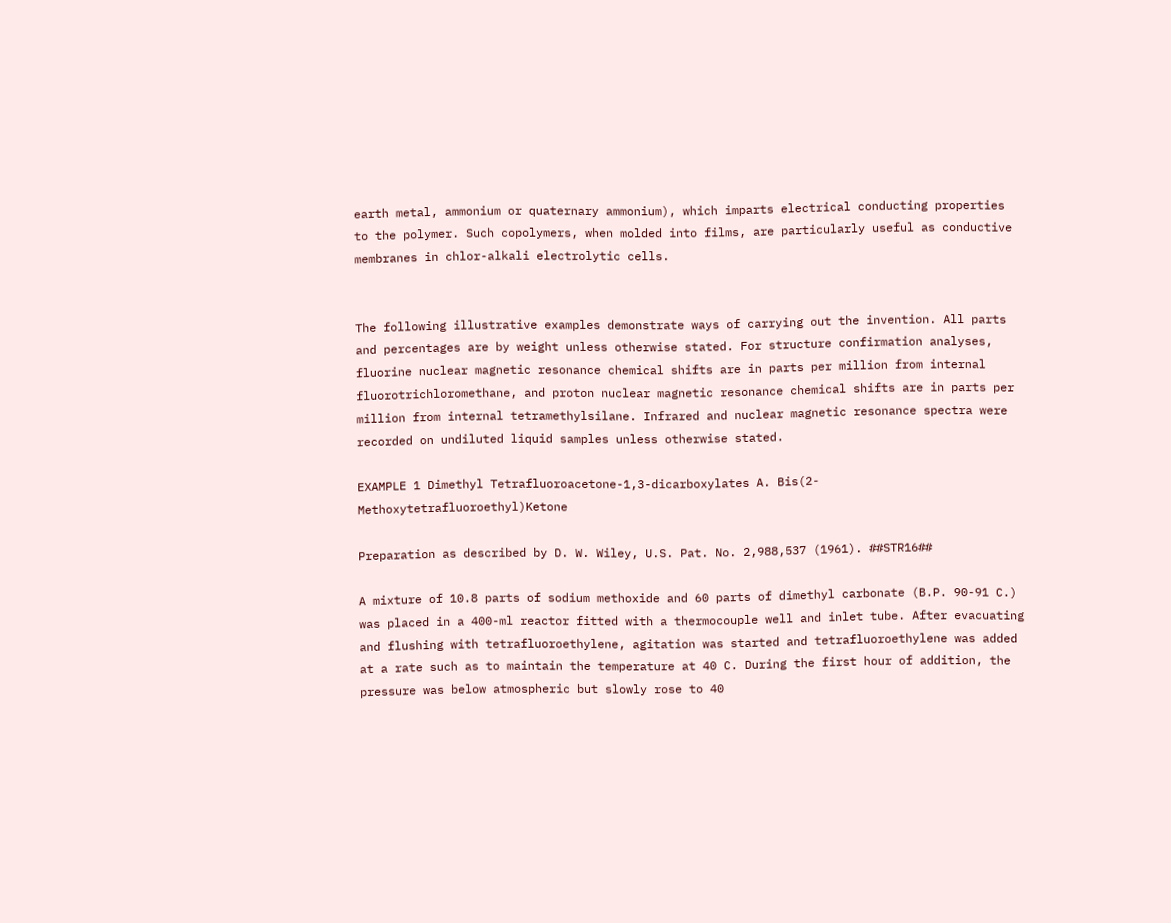earth metal, ammonium or quaternary ammonium), which imparts electrical conducting properties to the polymer. Such copolymers, when molded into films, are particularly useful as conductive membranes in chlor-alkali electrolytic cells.


The following illustrative examples demonstrate ways of carrying out the invention. All parts and percentages are by weight unless otherwise stated. For structure confirmation analyses, fluorine nuclear magnetic resonance chemical shifts are in parts per million from internal fluorotrichloromethane, and proton nuclear magnetic resonance chemical shifts are in parts per million from internal tetramethylsilane. Infrared and nuclear magnetic resonance spectra were recorded on undiluted liquid samples unless otherwise stated.

EXAMPLE 1 Dimethyl Tetrafluoroacetone-1,3-dicarboxylates A. Bis(2-Methoxytetrafluoroethyl)Ketone

Preparation as described by D. W. Wiley, U.S. Pat. No. 2,988,537 (1961). ##STR16##

A mixture of 10.8 parts of sodium methoxide and 60 parts of dimethyl carbonate (B.P. 90-91 C.) was placed in a 400-ml reactor fitted with a thermocouple well and inlet tube. After evacuating and flushing with tetrafluoroethylene, agitation was started and tetrafluoroethylene was added at a rate such as to maintain the temperature at 40 C. During the first hour of addition, the pressure was below atmospheric but slowly rose to 40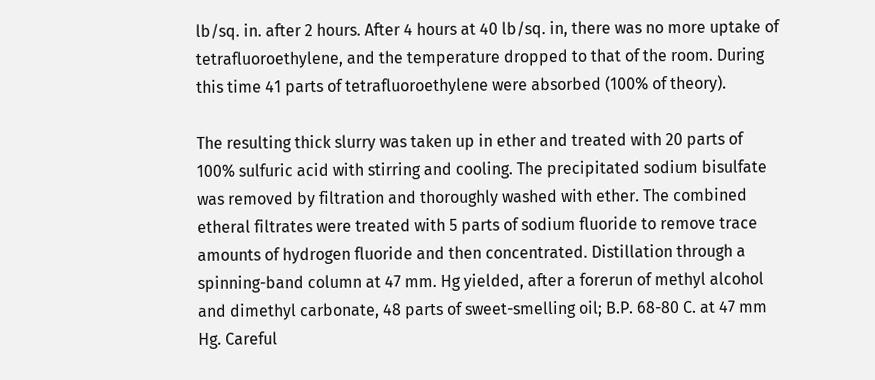lb/sq. in. after 2 hours. After 4 hours at 40 lb/sq. in, there was no more uptake of tetrafluoroethylene, and the temperature dropped to that of the room. During this time 41 parts of tetrafluoroethylene were absorbed (100% of theory).

The resulting thick slurry was taken up in ether and treated with 20 parts of 100% sulfuric acid with stirring and cooling. The precipitated sodium bisulfate was removed by filtration and thoroughly washed with ether. The combined etheral filtrates were treated with 5 parts of sodium fluoride to remove trace amounts of hydrogen fluoride and then concentrated. Distillation through a spinning-band column at 47 mm. Hg yielded, after a forerun of methyl alcohol and dimethyl carbonate, 48 parts of sweet-smelling oil; B.P. 68-80 C. at 47 mm Hg. Careful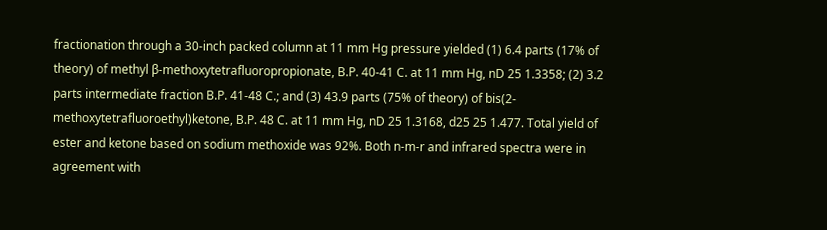fractionation through a 30-inch packed column at 11 mm Hg pressure yielded (1) 6.4 parts (17% of theory) of methyl β-methoxytetrafluoropropionate, B.P. 40-41 C. at 11 mm Hg, nD 25 1.3358; (2) 3.2 parts intermediate fraction B.P. 41-48 C.; and (3) 43.9 parts (75% of theory) of bis(2-methoxytetrafluoroethyl)ketone, B.P. 48 C. at 11 mm Hg, nD 25 1.3168, d25 25 1.477. Total yield of ester and ketone based on sodium methoxide was 92%. Both n-m-r and infrared spectra were in agreement with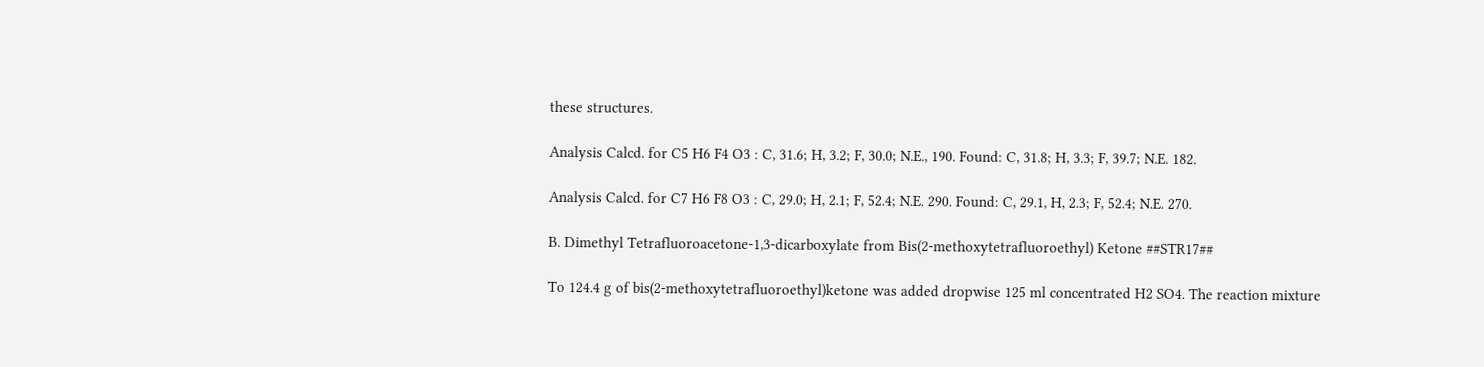these structures.

Analysis Calcd. for C5 H6 F4 O3 : C, 31.6; H, 3.2; F, 30.0; N.E., 190. Found: C, 31.8; H, 3.3; F, 39.7; N.E. 182.

Analysis Calcd. for C7 H6 F8 O3 : C, 29.0; H, 2.1; F, 52.4; N.E. 290. Found: C, 29.1, H, 2.3; F, 52.4; N.E. 270.

B. Dimethyl Tetrafluoroacetone-1,3-dicarboxylate from Bis(2-methoxytetrafluoroethyl) Ketone ##STR17##

To 124.4 g of bis(2-methoxytetrafluoroethyl)ketone was added dropwise 125 ml concentrated H2 SO4. The reaction mixture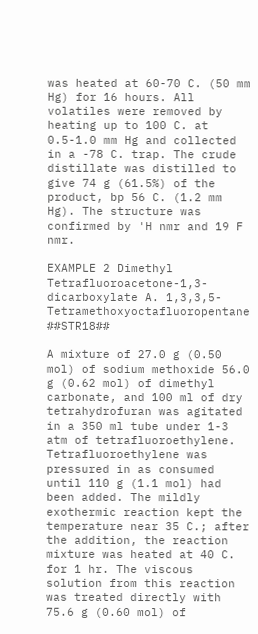was heated at 60-70 C. (50 mm Hg) for 16 hours. All volatiles were removed by heating up to 100 C. at 0.5-1.0 mm Hg and collected in a -78 C. trap. The crude distillate was distilled to give 74 g (61.5%) of the product, bp 56 C. (1.2 mm Hg). The structure was confirmed by 'H nmr and 19 F nmr.

EXAMPLE 2 Dimethyl Tetrafluoroacetone-1,3-dicarboxylate A. 1,3,3,5-Tetramethoxyoctafluoropentane ##STR18##

A mixture of 27.0 g (0.50 mol) of sodium methoxide 56.0 g (0.62 mol) of dimethyl carbonate, and 100 ml of dry tetrahydrofuran was agitated in a 350 ml tube under 1-3 atm of tetrafluoroethylene. Tetrafluoroethylene was pressured in as consumed until 110 g (1.1 mol) had been added. The mildly exothermic reaction kept the temperature near 35 C.; after the addition, the reaction mixture was heated at 40 C. for 1 hr. The viscous solution from this reaction was treated directly with 75.6 g (0.60 mol) of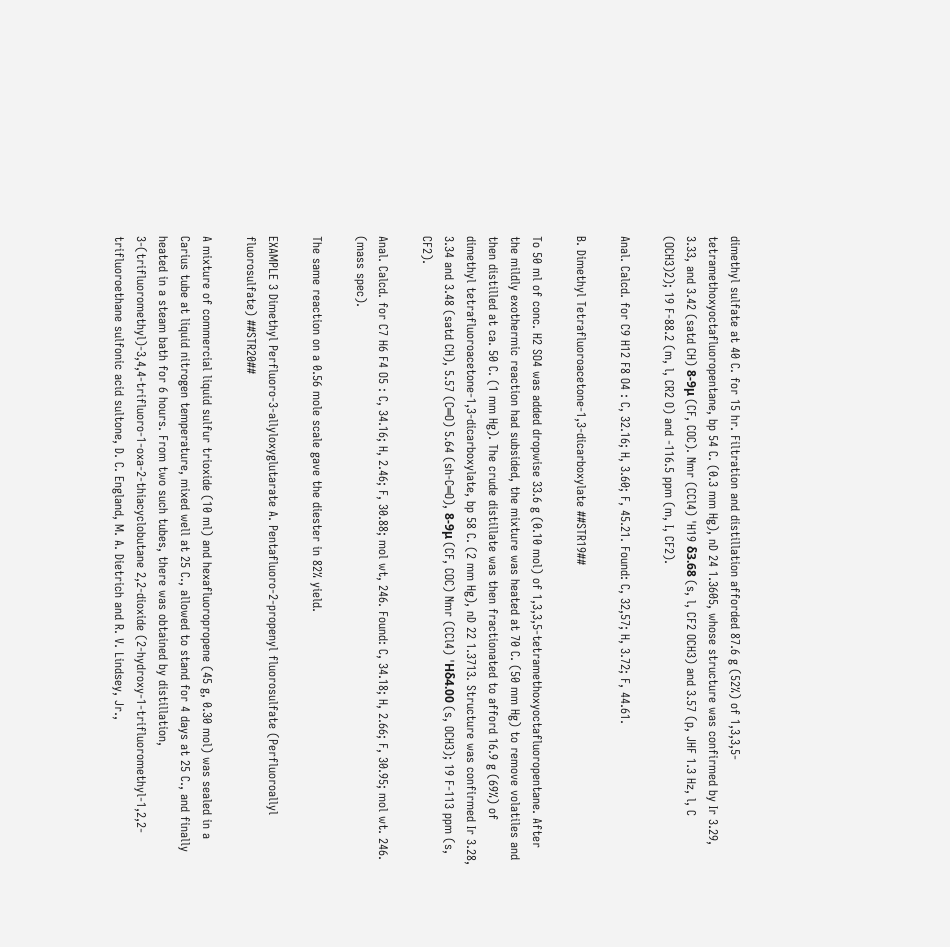dimethyl sulfate at 40 C. for 15 hr. Filtration and distillation afforded 87.6 g (52%) of 1,3,3,5-tetramethoxyoctafluoropentane, bp 54 C. (0.3 mm Hg), nD 24 1.3605, whose structure was confirmed by Ir 3.29, 3.33, and 3.42 (satd CH) 8-9μ (CF, COC). Nmr (CCl4) 'H19 δ3.68 (s, l, CF2 OCH3) and 3.57 (p, JHF 1.3 Hz, l, C (OCH3)2); 19 F-88.2 (m, l, CR2 O) and -116.5 ppm (m, I, CF2).

Anal. Calcd. for C9 H12 F8 O4 : C, 32.16; H, 3.60; F, 45.21. Found: C, 32,57; H, 3.72; F, 44.61.

B. Dimethyl Tetrafluoroacetone-1,3-dicarboxylate ##STR19##

To 50 ml of conc. H2 SO4 was added dropwise 33.6 g (0.10 mol) of 1,3,3,5-tetramethoxyoctafluoropentane. After the mildly exothermic reaction had subsided, the mixture was heated at 70 C. (50 mm Hg) to remove volatiles and then distilled at ca. 50 C. (1 mm Hg). The crude distillate was then fractionated to afford 16.9 g (69%) of dimethyl tetrafluoroacetone-1,3-dicarboxylate, bp 58 C. (2 mm Hg), nD 22 1.3713. Structure was confirmed Ir 3.28, 3.34 and 3.48 (satd CH), 5.57 (C═O) 5.64 (sh-C═O), 8-9μ (CF, COC) Nmr (CCl4) 'Hδ4.00 (s, OCH3); 19 F-113 ppm (s, CF2).

Anal. Calcd. for C7 H6 F4 O5 : C, 34.16; H, 2.46; F, 30.88; mol wt, 246. Found: C, 34.18; H, 2.66; F, 30.95; mol wt. 246. (mass spec).

The same reaction on a 0.56 mole scale gave the diester in 82% yield.

EXAMPLE 3 Dimethyl Perfluoro-3-allyloxyglutarate A. Pentafluoro-2-propenyl fluorosulfate (Perfluoroallyl fluorosulfate) ##STR20##

A mixture of commercial liquid sulfur trioxide (10 ml) and hexafluoropropene (45 g, 0.30 mol) was sealed in a Carius tube at liquid nitrogen temperature, mixed well at 25 C., allowed to stand for 4 days at 25 C., and finally heated in a steam bath for 6 hours. From two such tubes, there was obtained by distillation, 3-(trifluoromethyl)-3,4,4-trifluoro-1-oxa-2-thiacyclobutane 2,2-dioxide (2-hydroxy-1-trifluoromethyl-1,2,2-trifluoroethane sulfonic acid sultone, D. C. England, M. A. Dietrich and R. V. Lindsey, Jr.,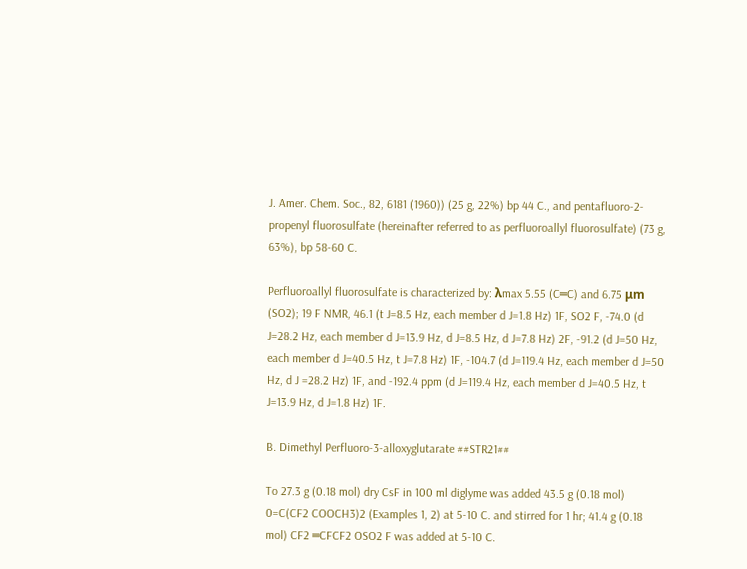J. Amer. Chem. Soc., 82, 6181 (1960)) (25 g, 22%) bp 44 C., and pentafluoro-2-propenyl fluorosulfate (hereinafter referred to as perfluoroallyl fluorosulfate) (73 g, 63%), bp 58-60 C.

Perfluoroallyl fluorosulfate is characterized by: λmax 5.55 (C═C) and 6.75 μm (SO2); 19 F NMR, 46.1 (t J=8.5 Hz, each member d J=1.8 Hz) 1F, SO2 F, -74.0 (d J=28.2 Hz, each member d J=13.9 Hz, d J=8.5 Hz, d J=7.8 Hz) 2F, -91.2 (d J=50 Hz, each member d J=40.5 Hz, t J=7.8 Hz) 1F, -104.7 (d J=119.4 Hz, each member d J=50 Hz, d J =28.2 Hz) 1F, and -192.4 ppm (d J=119.4 Hz, each member d J=40.5 Hz, t J=13.9 Hz, d J=1.8 Hz) 1F.

B. Dimethyl Perfluoro-3-alloxyglutarate ##STR21##

To 27.3 g (0.18 mol) dry CsF in 100 ml diglyme was added 43.5 g (0.18 mol) 0=C(CF2 COOCH3)2 (Examples 1, 2) at 5-10 C. and stirred for 1 hr; 41.4 g (0.18 mol) CF2 ═CFCF2 OSO2 F was added at 5-10 C.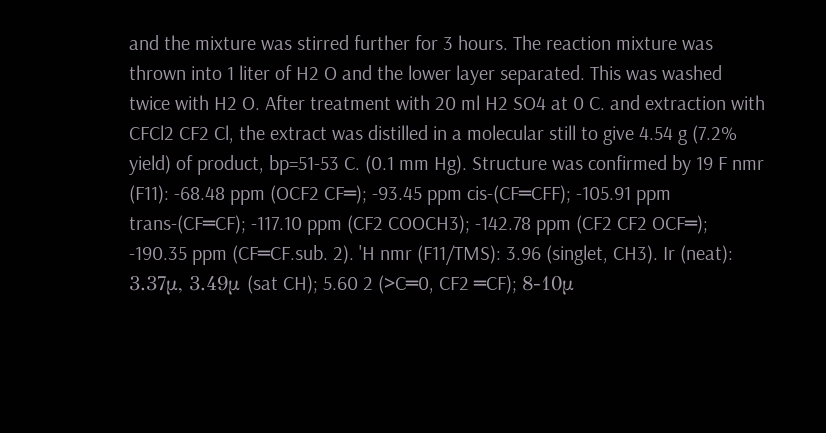and the mixture was stirred further for 3 hours. The reaction mixture was thrown into 1 liter of H2 O and the lower layer separated. This was washed twice with H2 O. After treatment with 20 ml H2 SO4 at 0 C. and extraction with CFCl2 CF2 Cl, the extract was distilled in a molecular still to give 4.54 g (7.2% yield) of product, bp=51-53 C. (0.1 mm Hg). Structure was confirmed by 19 F nmr (F11): -68.48 ppm (OCF2 CF═); -93.45 ppm cis-(CF═CFF); -105.91 ppm trans-(CF═CF); -117.10 ppm (CF2 COOCH3); -142.78 ppm (CF2 CF2 OCF═); -190.35 ppm (CF═CF.sub. 2). 'H nmr (F11/TMS): 3.96 (singlet, CH3). Ir (neat): 3.37μ, 3.49μ (sat CH); 5.60 2 (>C═0, CF2 ═CF); 8-10μ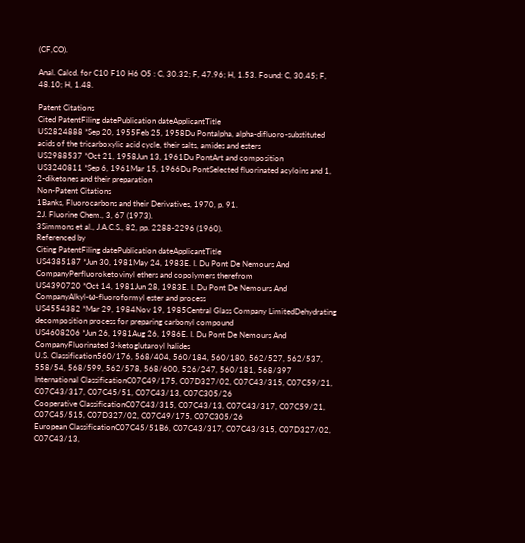(CF,CO).

Anal. Calcd. for C10 F10 H6 O5 : C, 30.32; F, 47.96; H, 1.53. Found: C, 30.45; F, 48.10; H, 1.48.

Patent Citations
Cited PatentFiling datePublication dateApplicantTitle
US2824888 *Sep 20, 1955Feb 25, 1958Du Pontalpha, alpha-difluoro-substituted acids of the tricarboxylic acid cycle, their salts, amides and esters
US2988537 *Oct 21, 1958Jun 13, 1961Du PontArt and composition
US3240811 *Sep 6, 1961Mar 15, 1966Du PontSelected fluorinated acyloins and 1, 2-diketones and their preparation
Non-Patent Citations
1Banks, Fluorocarbons and their Derivatives, 1970, p. 91.
2J. Fluorine Chem., 3, 67 (1973).
3Simmons et al., J.A.C.S., 82, pp. 2288-2296 (1960).
Referenced by
Citing PatentFiling datePublication dateApplicantTitle
US4385187 *Jun 30, 1981May 24, 1983E. I. Du Pont De Nemours And CompanyPerfluoroketovinyl ethers and copolymers therefrom
US4390720 *Oct 14, 1981Jun 28, 1983E. I. Du Pont De Nemours And CompanyAlkyl-ω-fluoroformyl ester and process
US4554382 *Mar 29, 1984Nov 19, 1985Central Glass Company LimitedDehydrating decomposition process for preparing carbonyl compound
US4608206 *Jun 26, 1981Aug 26, 1986E. I. Du Pont De Nemours And CompanyFluorinated 3-ketoglutaroyl halides
U.S. Classification560/176, 568/404, 560/184, 560/180, 562/527, 562/537, 558/54, 568/599, 562/578, 568/600, 526/247, 560/181, 568/397
International ClassificationC07C49/175, C07D327/02, C07C43/315, C07C59/21, C07C43/317, C07C45/51, C07C43/13, C07C305/26
Cooperative ClassificationC07C43/315, C07C43/13, C07C43/317, C07C59/21, C07C45/515, C07D327/02, C07C49/175, C07C305/26
European ClassificationC07C45/51B6, C07C43/317, C07C43/315, C07D327/02, C07C43/13,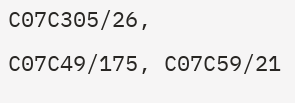C07C305/26, C07C49/175, C07C59/21